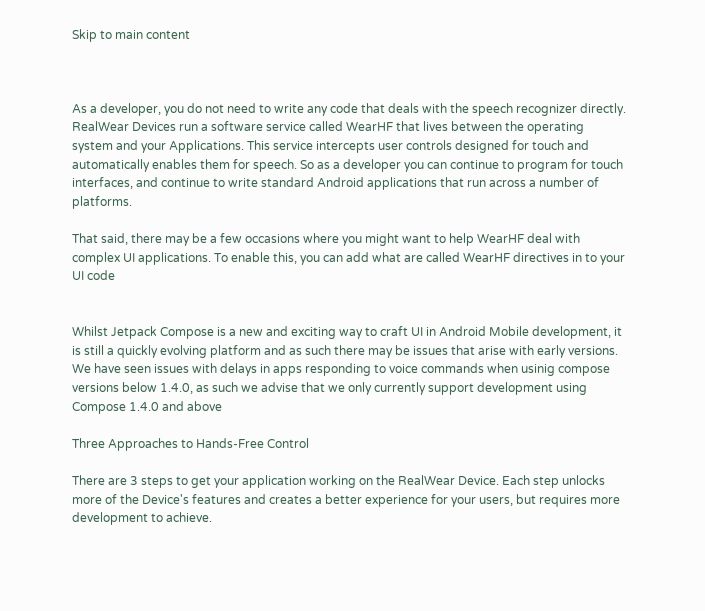Skip to main content



As a developer, you do not need to write any code that deals with the speech recognizer directly. RealWear Devices run a software service called WearHF that lives between the operating system and your Applications. This service intercepts user controls designed for touch and automatically enables them for speech. So as a developer you can continue to program for touch interfaces, and continue to write standard Android applications that run across a number of platforms.

That said, there may be a few occasions where you might want to help WearHF deal with complex UI applications. To enable this, you can add what are called WearHF directives in to your UI code


Whilst Jetpack Compose is a new and exciting way to craft UI in Android Mobile development, it is still a quickly evolving platform and as such there may be issues that arise with early versions. We have seen issues with delays in apps responding to voice commands when usinig compose versions below 1.4.0, as such we advise that we only currently support development using Compose 1.4.0 and above

Three Approaches to Hands-Free Control

There are 3 steps to get your application working on the RealWear Device. Each step unlocks more of the Device's features and creates a better experience for your users, but requires more development to achieve.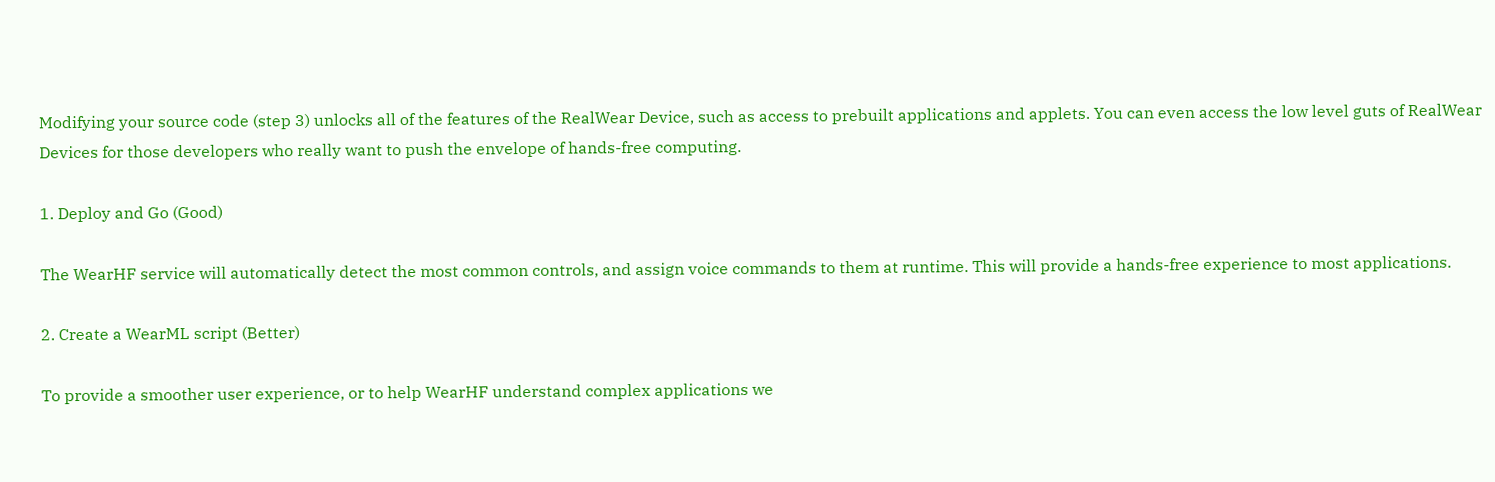Modifying your source code (step 3) unlocks all of the features of the RealWear Device, such as access to prebuilt applications and applets. You can even access the low level guts of RealWear Devices for those developers who really want to push the envelope of hands-free computing.

1. Deploy and Go (Good)

The WearHF service will automatically detect the most common controls, and assign voice commands to them at runtime. This will provide a hands-free experience to most applications.

2. Create a WearML script (Better)

To provide a smoother user experience, or to help WearHF understand complex applications we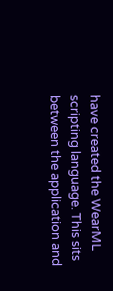have created the WearML scripting language. This sits between the application and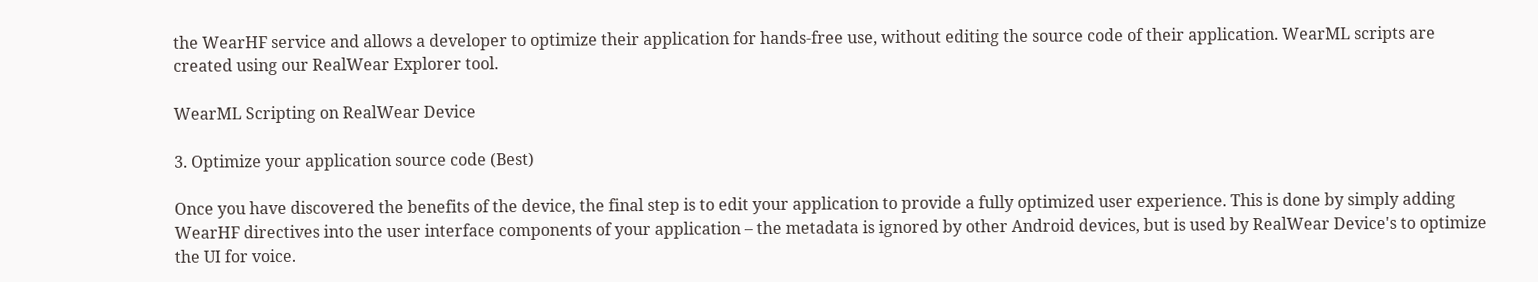the WearHF service and allows a developer to optimize their application for hands-free use, without editing the source code of their application. WearML scripts are created using our RealWear Explorer tool.

WearML Scripting on RealWear Device

3. Optimize your application source code (Best)

Once you have discovered the benefits of the device, the final step is to edit your application to provide a fully optimized user experience. This is done by simply adding WearHF directives into the user interface components of your application – the metadata is ignored by other Android devices, but is used by RealWear Device's to optimize the UI for voice.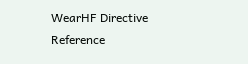WearHF Directive Reference